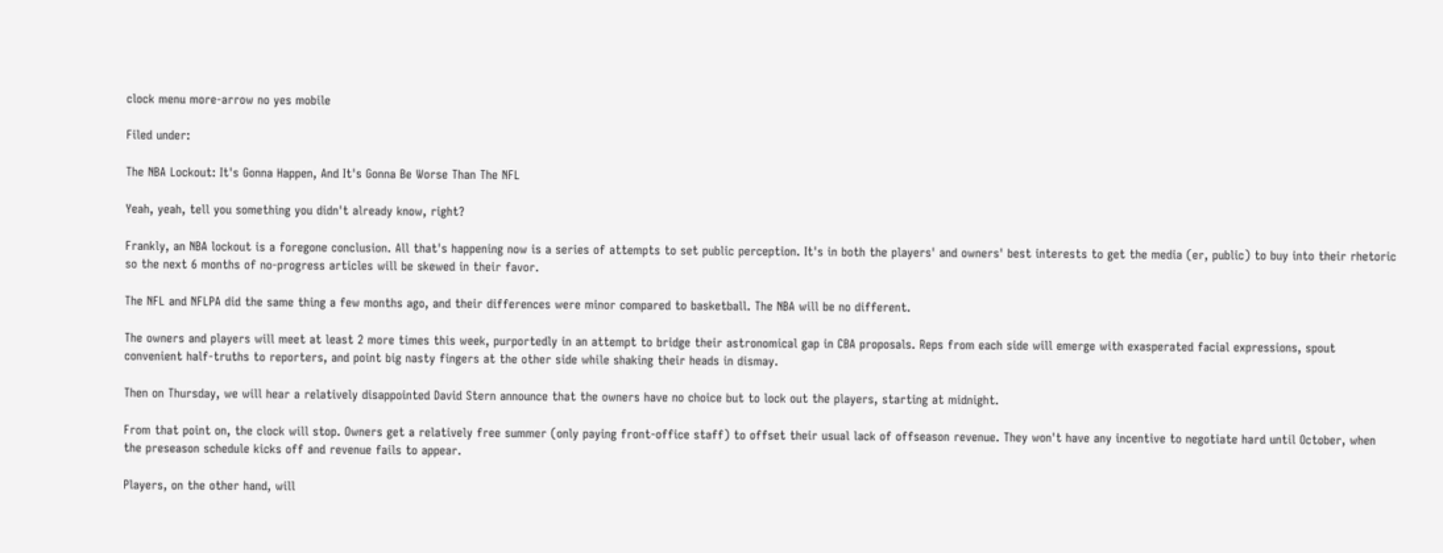clock menu more-arrow no yes mobile

Filed under:

The NBA Lockout: It's Gonna Happen, And It's Gonna Be Worse Than The NFL

Yeah, yeah, tell you something you didn't already know, right?

Frankly, an NBA lockout is a foregone conclusion. All that's happening now is a series of attempts to set public perception. It's in both the players' and owners' best interests to get the media (er, public) to buy into their rhetoric so the next 6 months of no-progress articles will be skewed in their favor.

The NFL and NFLPA did the same thing a few months ago, and their differences were minor compared to basketball. The NBA will be no different.

The owners and players will meet at least 2 more times this week, purportedly in an attempt to bridge their astronomical gap in CBA proposals. Reps from each side will emerge with exasperated facial expressions, spout convenient half-truths to reporters, and point big nasty fingers at the other side while shaking their heads in dismay.

Then on Thursday, we will hear a relatively disappointed David Stern announce that the owners have no choice but to lock out the players, starting at midnight.

From that point on, the clock will stop. Owners get a relatively free summer (only paying front-office staff) to offset their usual lack of offseason revenue. They won't have any incentive to negotiate hard until October, when the preseason schedule kicks off and revenue fails to appear.

Players, on the other hand, will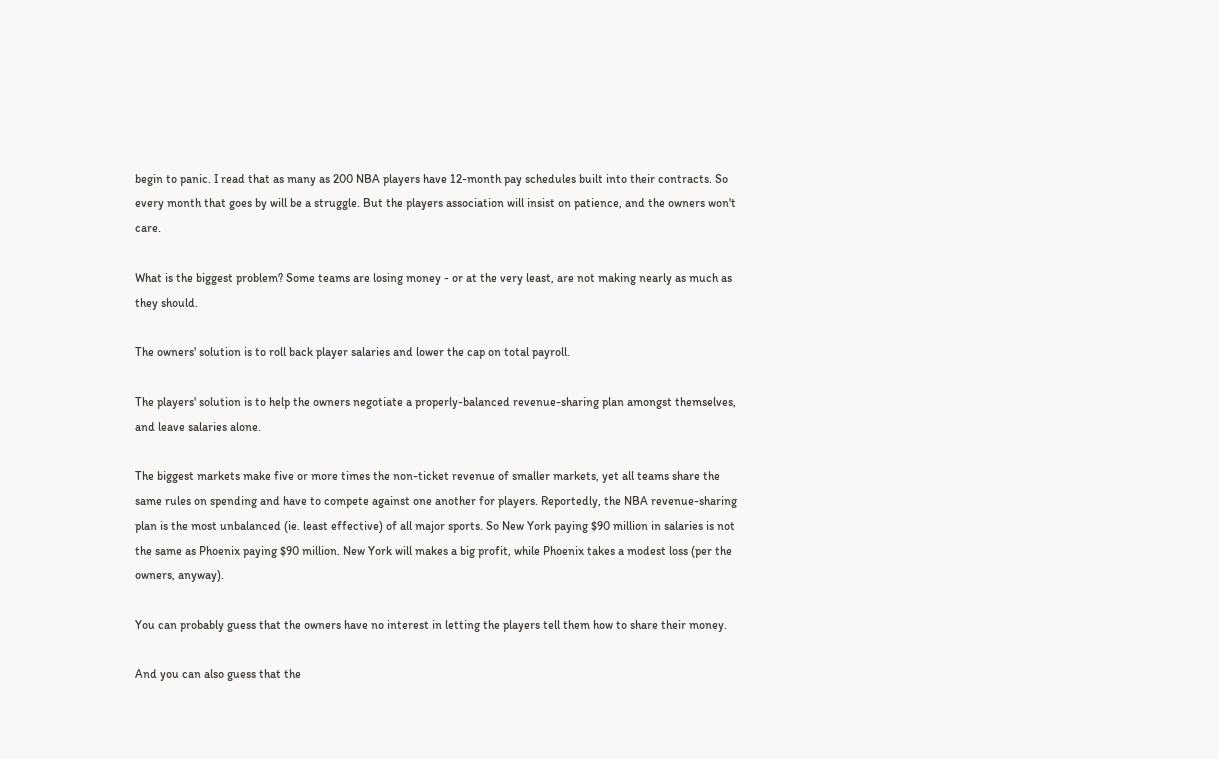begin to panic. I read that as many as 200 NBA players have 12-month pay schedules built into their contracts. So every month that goes by will be a struggle. But the players association will insist on patience, and the owners won't care.

What is the biggest problem? Some teams are losing money - or at the very least, are not making nearly as much as they should.

The owners' solution is to roll back player salaries and lower the cap on total payroll.

The players' solution is to help the owners negotiate a properly-balanced revenue-sharing plan amongst themselves, and leave salaries alone.

The biggest markets make five or more times the non-ticket revenue of smaller markets, yet all teams share the same rules on spending and have to compete against one another for players. Reportedly, the NBA revenue-sharing plan is the most unbalanced (ie. least effective) of all major sports. So New York paying $90 million in salaries is not the same as Phoenix paying $90 million. New York will makes a big profit, while Phoenix takes a modest loss (per the owners, anyway).

You can probably guess that the owners have no interest in letting the players tell them how to share their money.

And you can also guess that the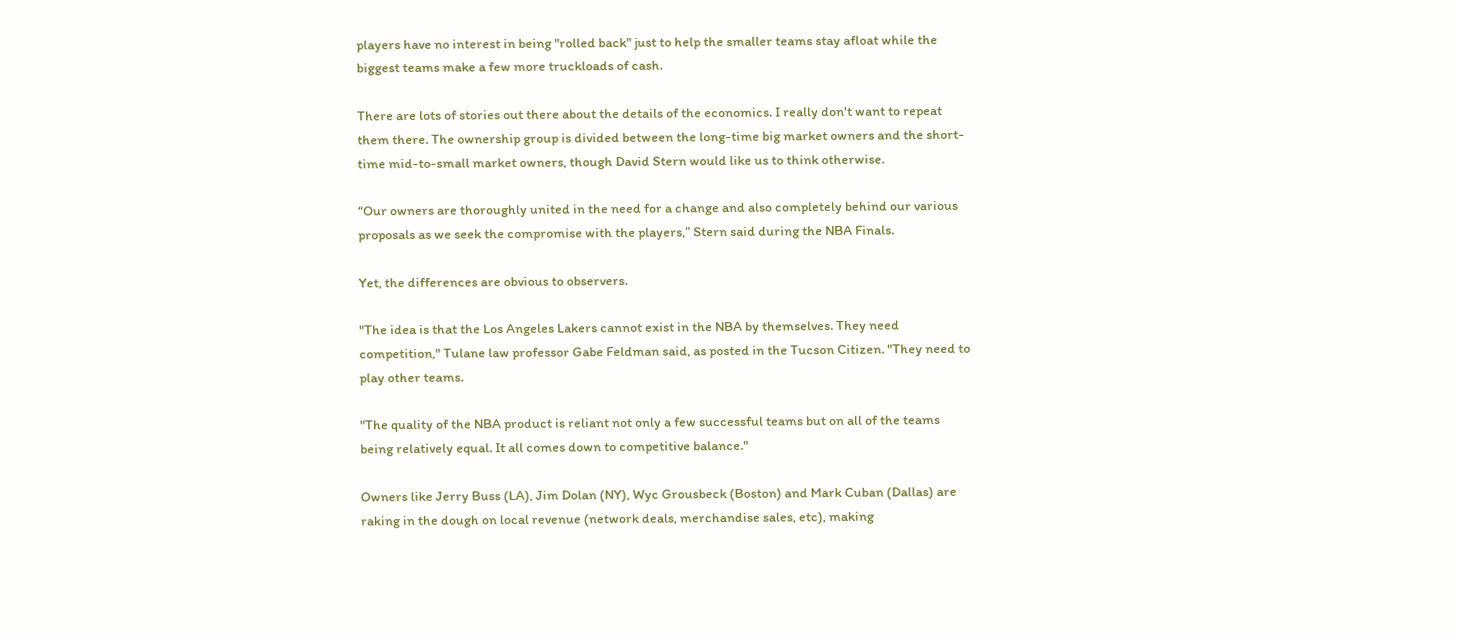players have no interest in being "rolled back" just to help the smaller teams stay afloat while the biggest teams make a few more truckloads of cash.

There are lots of stories out there about the details of the economics. I really don't want to repeat them there. The ownership group is divided between the long-time big market owners and the short-time mid-to-small market owners, though David Stern would like us to think otherwise.

“Our owners are thoroughly united in the need for a change and also completely behind our various proposals as we seek the compromise with the players,” Stern said during the NBA Finals.

Yet, the differences are obvious to observers.

"The idea is that the Los Angeles Lakers cannot exist in the NBA by themselves. They need competition," Tulane law professor Gabe Feldman said, as posted in the Tucson Citizen. "They need to play other teams.

"The quality of the NBA product is reliant not only a few successful teams but on all of the teams being relatively equal. It all comes down to competitive balance."

Owners like Jerry Buss (LA), Jim Dolan (NY), Wyc Grousbeck (Boston) and Mark Cuban (Dallas) are raking in the dough on local revenue (network deals, merchandise sales, etc), making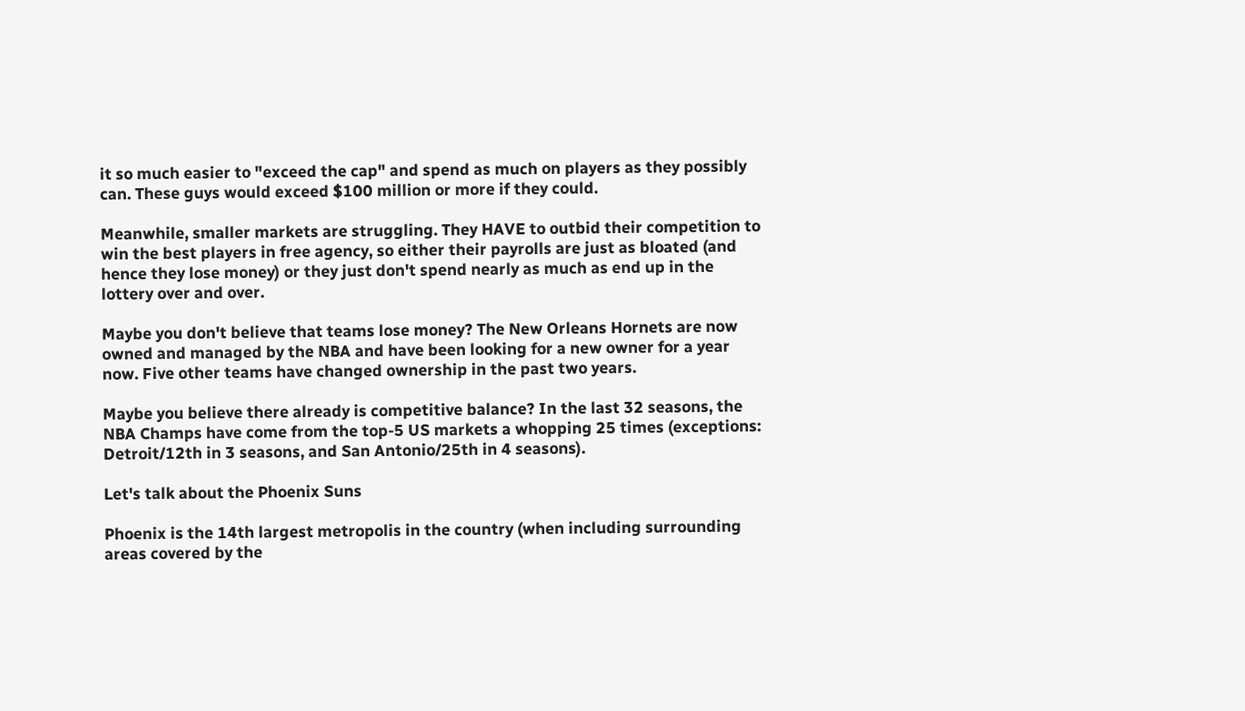it so much easier to "exceed the cap" and spend as much on players as they possibly can. These guys would exceed $100 million or more if they could.

Meanwhile, smaller markets are struggling. They HAVE to outbid their competition to win the best players in free agency, so either their payrolls are just as bloated (and hence they lose money) or they just don't spend nearly as much as end up in the lottery over and over.

Maybe you don't believe that teams lose money? The New Orleans Hornets are now owned and managed by the NBA and have been looking for a new owner for a year now. Five other teams have changed ownership in the past two years.

Maybe you believe there already is competitive balance? In the last 32 seasons, the NBA Champs have come from the top-5 US markets a whopping 25 times (exceptions: Detroit/12th in 3 seasons, and San Antonio/25th in 4 seasons).

Let's talk about the Phoenix Suns

Phoenix is the 14th largest metropolis in the country (when including surrounding areas covered by the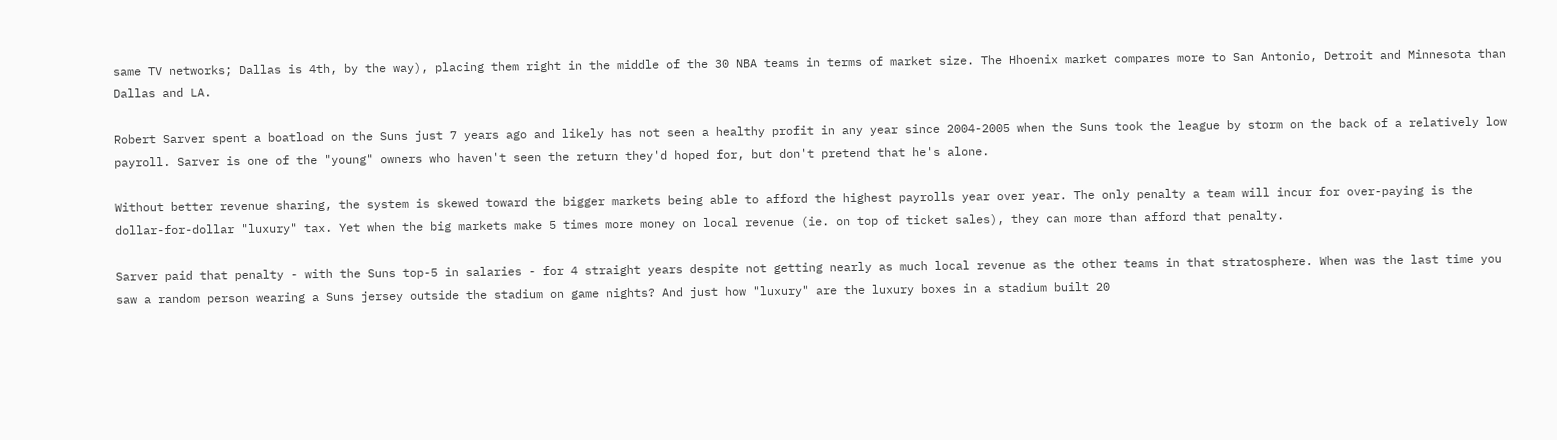same TV networks; Dallas is 4th, by the way), placing them right in the middle of the 30 NBA teams in terms of market size. The Hhoenix market compares more to San Antonio, Detroit and Minnesota than Dallas and LA.

Robert Sarver spent a boatload on the Suns just 7 years ago and likely has not seen a healthy profit in any year since 2004-2005 when the Suns took the league by storm on the back of a relatively low payroll. Sarver is one of the "young" owners who haven't seen the return they'd hoped for, but don't pretend that he's alone.

Without better revenue sharing, the system is skewed toward the bigger markets being able to afford the highest payrolls year over year. The only penalty a team will incur for over-paying is the dollar-for-dollar "luxury" tax. Yet when the big markets make 5 times more money on local revenue (ie. on top of ticket sales), they can more than afford that penalty.

Sarver paid that penalty - with the Suns top-5 in salaries - for 4 straight years despite not getting nearly as much local revenue as the other teams in that stratosphere. When was the last time you saw a random person wearing a Suns jersey outside the stadium on game nights? And just how "luxury" are the luxury boxes in a stadium built 20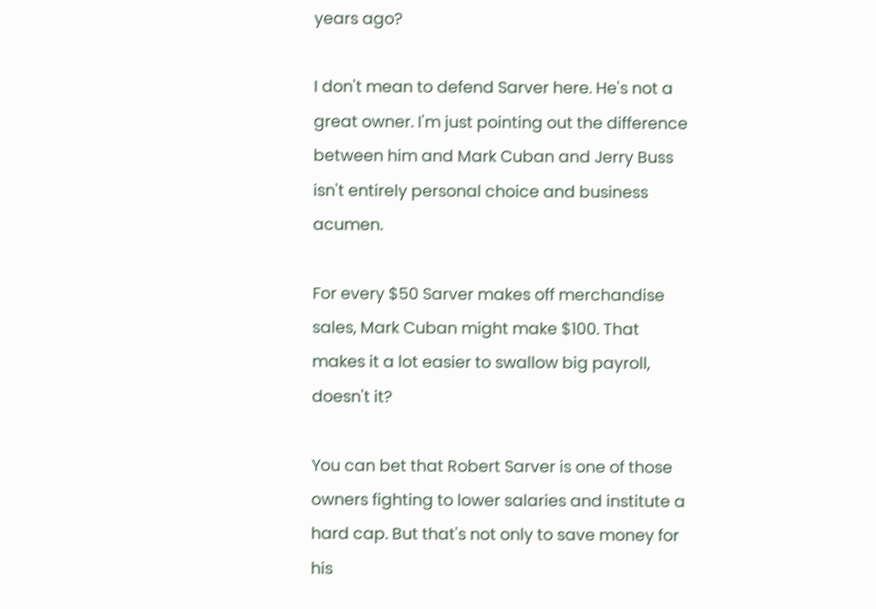years ago?

I don't mean to defend Sarver here. He's not a great owner. I'm just pointing out the difference between him and Mark Cuban and Jerry Buss isn't entirely personal choice and business acumen.

For every $50 Sarver makes off merchandise sales, Mark Cuban might make $100. That makes it a lot easier to swallow big payroll, doesn't it?

You can bet that Robert Sarver is one of those owners fighting to lower salaries and institute a hard cap. But that's not only to save money for his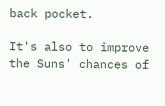back pocket.

It's also to improve the Suns' chances of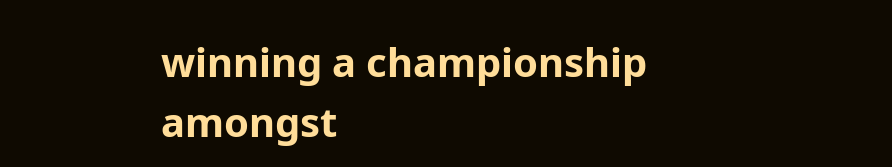winning a championship amongst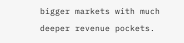bigger markets with much deeper revenue pockets.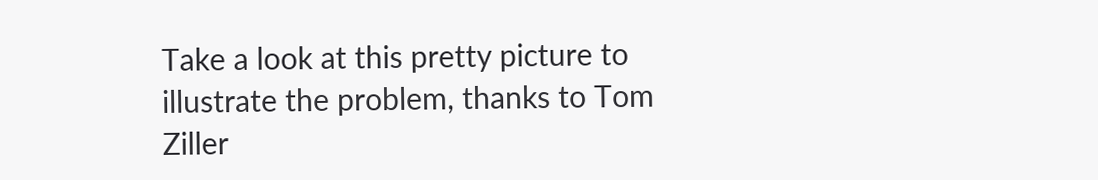Take a look at this pretty picture to illustrate the problem, thanks to Tom Ziller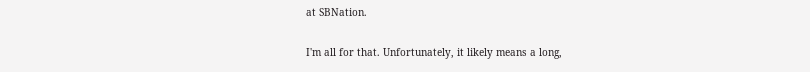at SBNation.

I'm all for that. Unfortunately, it likely means a long,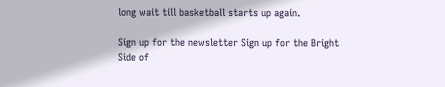long wait till basketball starts up again.

Sign up for the newsletter Sign up for the Bright Side of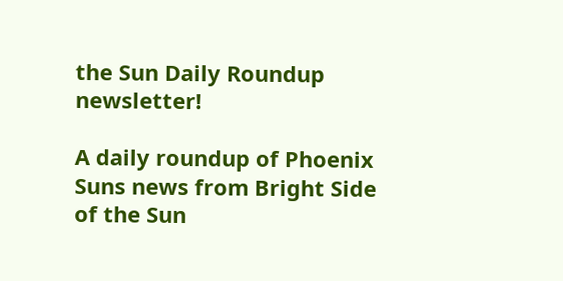the Sun Daily Roundup newsletter!

A daily roundup of Phoenix Suns news from Bright Side of the Sun